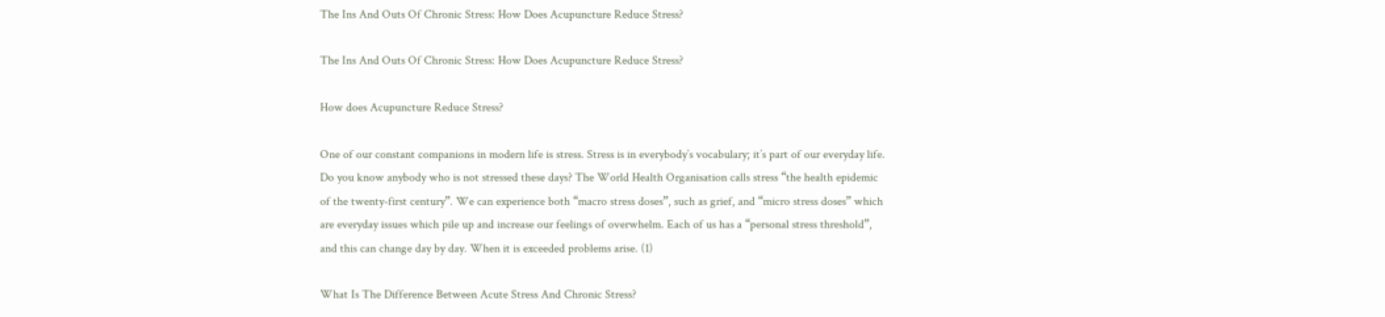The Ins And Outs Of Chronic Stress: How Does Acupuncture Reduce Stress?

The Ins And Outs Of Chronic Stress: How Does Acupuncture Reduce Stress?

How does Acupuncture Reduce Stress?

One of our constant companions in modern life is stress. Stress is in everybody’s vocabulary; it’s part of our everyday life. Do you know anybody who is not stressed these days? The World Health Organisation calls stress “the health epidemic of the twenty-first century”. We can experience both “macro stress doses”, such as grief, and “micro stress doses” which are everyday issues which pile up and increase our feelings of overwhelm. Each of us has a “personal stress threshold”, and this can change day by day. When it is exceeded problems arise. (1)

What Is The Difference Between Acute Stress And Chronic Stress?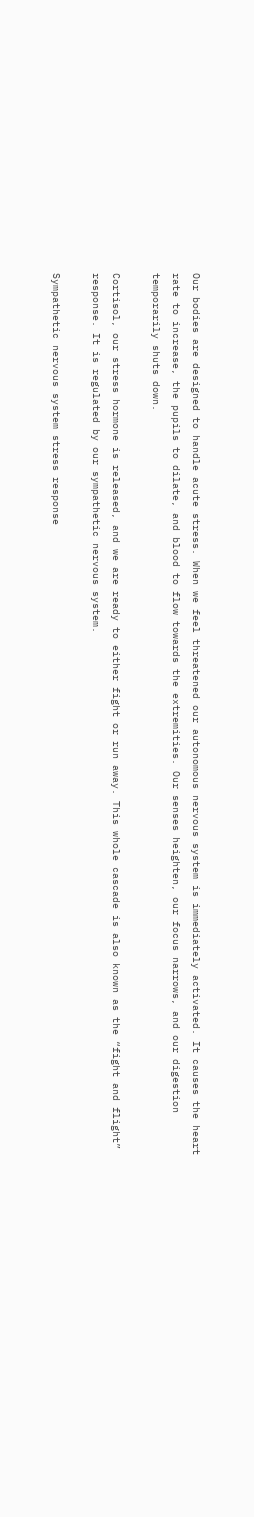Our bodies are designed to handle acute stress. When we feel threatened our autonomous nervous system is immediately activated. It causes the heart rate to increase, the pupils to dilate, and blood to flow towards the extremities. Our senses heighten, our focus narrows, and our digestion temporarily shuts down.

Cortisol, our stress hormone is released, and we are ready to either fight or run away. This whole cascade is also known as the “fight and flight” response. It is regulated by our sympathetic nervous system.

Sympathetic nervous system stress response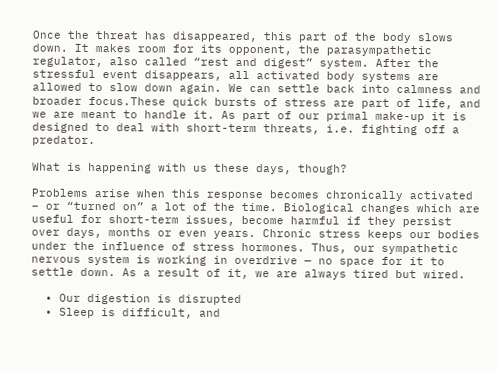Once the threat has disappeared, this part of the body slows down. It makes room for its opponent, the parasympathetic regulator, also called “rest and digest” system. After the stressful event disappears, all activated body systems are allowed to slow down again. We can settle back into calmness and broader focus.These quick bursts of stress are part of life, and we are meant to handle it. As part of our primal make-up it is designed to deal with short-term threats, i.e. fighting off a predator.

What is happening with us these days, though?

Problems arise when this response becomes chronically activated – or “turned on” a lot of the time. Biological changes which are useful for short-term issues, become harmful if they persist over days, months or even years. Chronic stress keeps our bodies under the influence of stress hormones. Thus, our sympathetic nervous system is working in overdrive — no space for it to settle down. As a result of it, we are always tired but wired.

  • Our digestion is disrupted
  • Sleep is difficult, and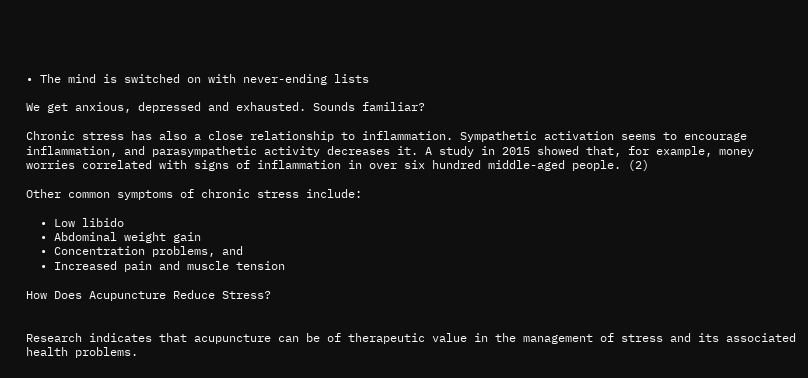• The mind is switched on with never-ending lists

We get anxious, depressed and exhausted. Sounds familiar?

Chronic stress has also a close relationship to inflammation. Sympathetic activation seems to encourage inflammation, and parasympathetic activity decreases it. A study in 2015 showed that, for example, money worries correlated with signs of inflammation in over six hundred middle-aged people. (2)

Other common symptoms of chronic stress include:

  • Low libido
  • Abdominal weight gain
  • Concentration problems, and
  • Increased pain and muscle tension

How Does Acupuncture Reduce Stress?


Research indicates that acupuncture can be of therapeutic value in the management of stress and its associated health problems.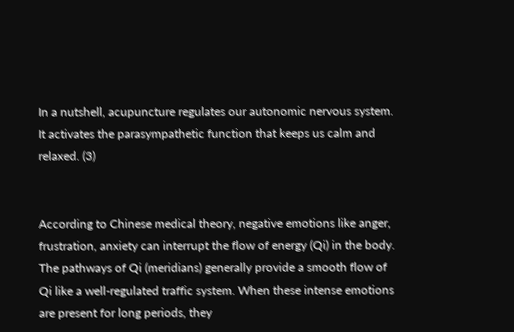In a nutshell, acupuncture regulates our autonomic nervous system. It activates the parasympathetic function that keeps us calm and relaxed. (3)


According to Chinese medical theory, negative emotions like anger, frustration, anxiety can interrupt the flow of energy (Qi) in the body. The pathways of Qi (meridians) generally provide a smooth flow of Qi like a well-regulated traffic system. When these intense emotions are present for long periods, they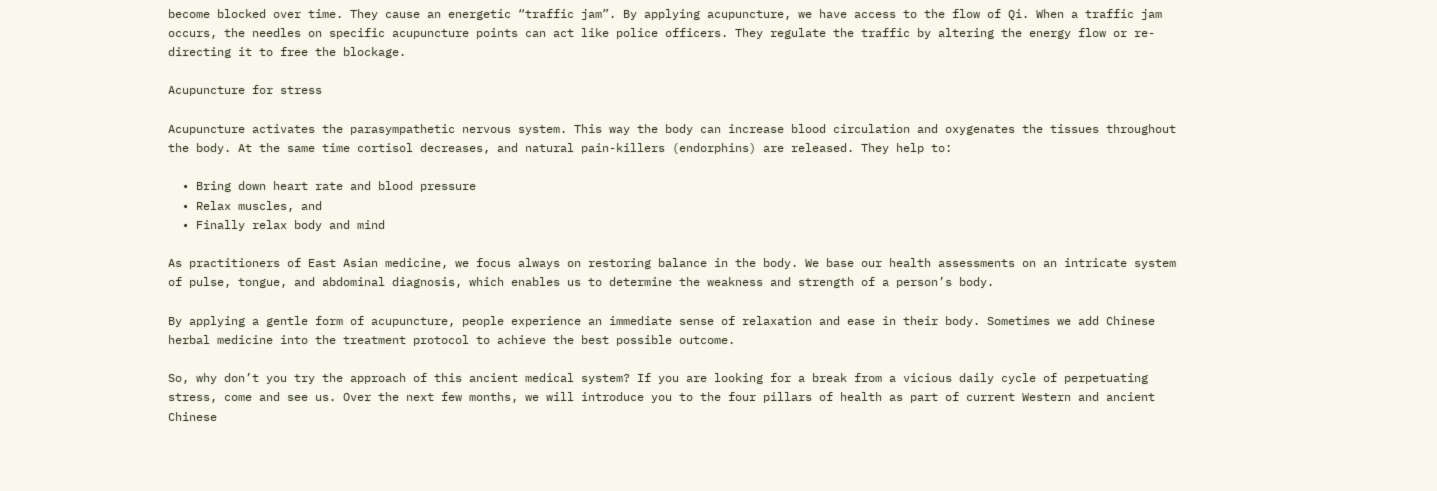become blocked over time. They cause an energetic “traffic jam”. By applying acupuncture, we have access to the flow of Qi. When a traffic jam occurs, the needles on specific acupuncture points can act like police officers. They regulate the traffic by altering the energy flow or re-directing it to free the blockage.

Acupuncture for stress

Acupuncture activates the parasympathetic nervous system. This way the body can increase blood circulation and oxygenates the tissues throughout the body. At the same time cortisol decreases, and natural pain-killers (endorphins) are released. They help to:

  • Bring down heart rate and blood pressure
  • Relax muscles, and
  • Finally relax body and mind

As practitioners of East Asian medicine, we focus always on restoring balance in the body. We base our health assessments on an intricate system of pulse, tongue, and abdominal diagnosis, which enables us to determine the weakness and strength of a person’s body.

By applying a gentle form of acupuncture, people experience an immediate sense of relaxation and ease in their body. Sometimes we add Chinese herbal medicine into the treatment protocol to achieve the best possible outcome.

So, why don’t you try the approach of this ancient medical system? If you are looking for a break from a vicious daily cycle of perpetuating stress, come and see us. Over the next few months, we will introduce you to the four pillars of health as part of current Western and ancient Chinese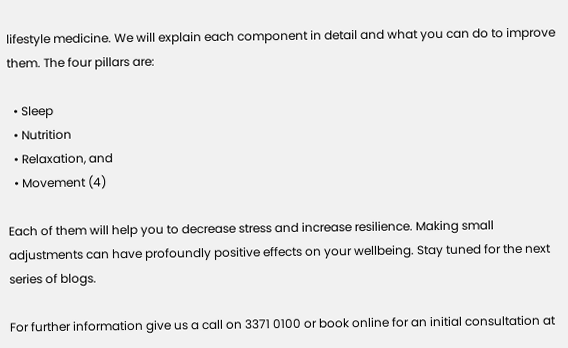lifestyle medicine. We will explain each component in detail and what you can do to improve them. The four pillars are:

  • Sleep
  • Nutrition
  • Relaxation, and
  • Movement (4)

Each of them will help you to decrease stress and increase resilience. Making small adjustments can have profoundly positive effects on your wellbeing. Stay tuned for the next series of blogs.

For further information give us a call on 3371 0100 or book online for an initial consultation at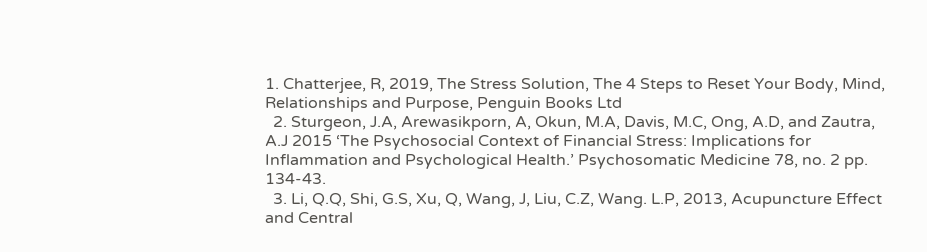1. Chatterjee, R, 2019, The Stress Solution, The 4 Steps to Reset Your Body, Mind, Relationships and Purpose, Penguin Books Ltd
  2. Sturgeon, J.A, Arewasikporn, A, Okun, M.A, Davis, M.C, Ong, A.D, and Zautra, A.J 2015 ‘The Psychosocial Context of Financial Stress: Implications for Inflammation and Psychological Health.’ Psychosomatic Medicine 78, no. 2 pp. 134-43.
  3. Li, Q.Q, Shi, G.S, Xu, Q, Wang, J, Liu, C.Z, Wang. L.P, 2013, Acupuncture Effect and Central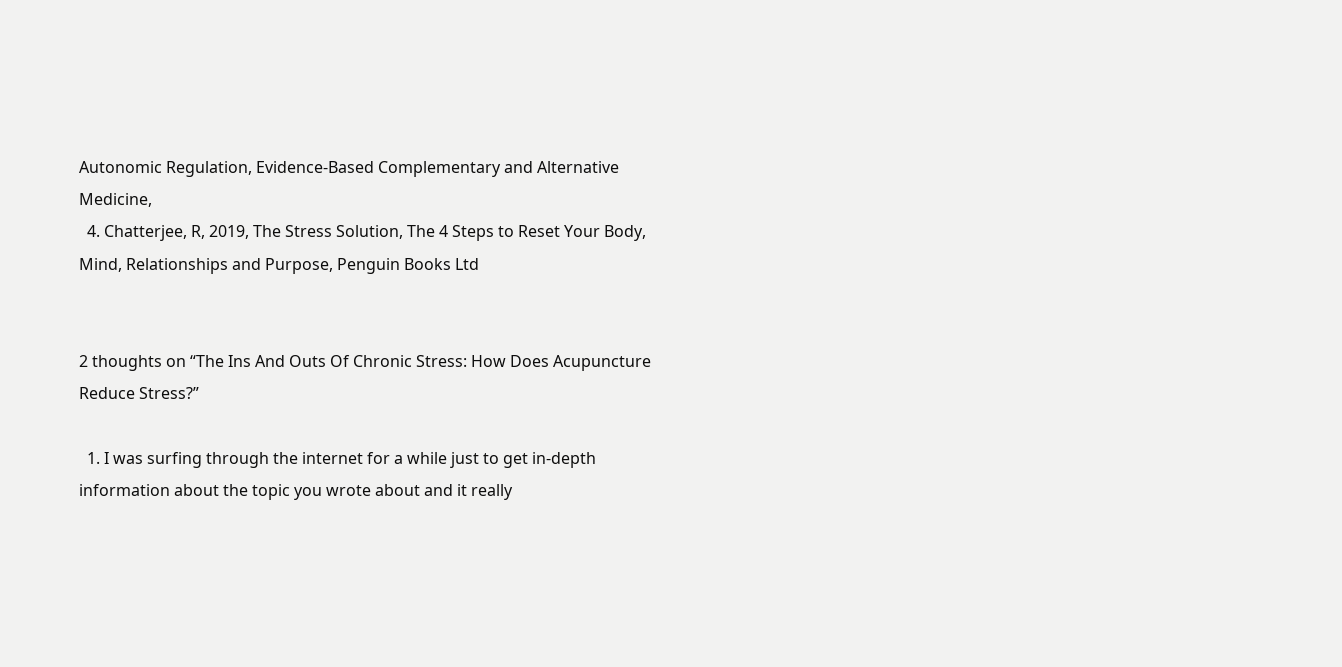Autonomic Regulation, Evidence-Based Complementary and Alternative Medicine,
  4. Chatterjee, R, 2019, The Stress Solution, The 4 Steps to Reset Your Body, Mind, Relationships and Purpose, Penguin Books Ltd


2 thoughts on “The Ins And Outs Of Chronic Stress: How Does Acupuncture Reduce Stress?”

  1. I was surfing through the internet for a while just to get in-depth information about the topic you wrote about and it really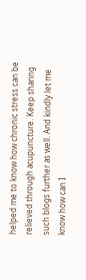helped me to know how chronic stress can be relieved through acupuncture. Keep sharing such blogs further as well. And kindly let me know how can I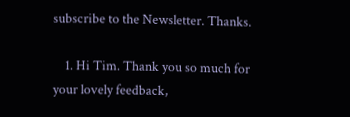subscribe to the Newsletter. Thanks.

    1. Hi Tim. Thank you so much for your lovely feedback,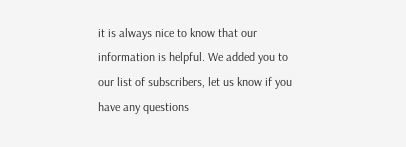it is always nice to know that our information is helpful. We added you to our list of subscribers, let us know if you have any questions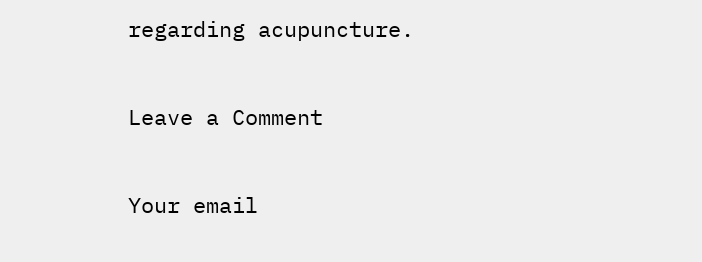regarding acupuncture.

Leave a Comment

Your email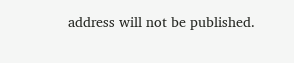address will not be published.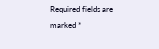Required fields are marked *